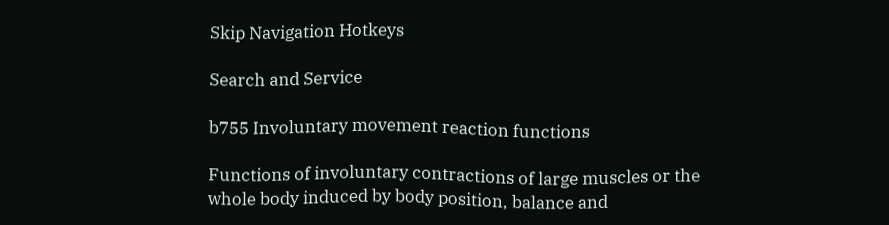Skip Navigation Hotkeys

Search and Service

b755 Involuntary movement reaction functions

Functions of involuntary contractions of large muscles or the whole body induced by body position, balance and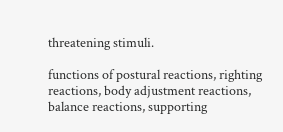threatening stimuli.

functions of postural reactions, righting reactions, body adjustment reactions, balance reactions, supporting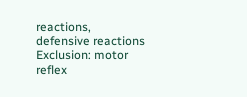reactions, defensive reactions Exclusion: motor reflex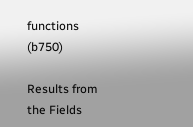functions (b750)

Results from the Fields